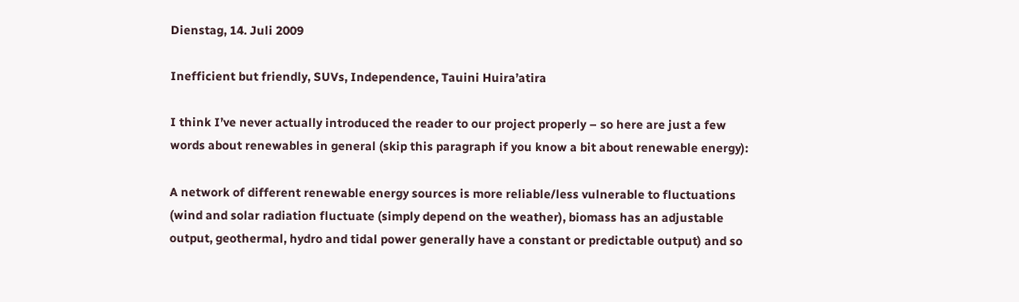Dienstag, 14. Juli 2009

Inefficient but friendly, SUVs, Independence, Tauini Huira’atira

I think I’ve never actually introduced the reader to our project properly – so here are just a few words about renewables in general (skip this paragraph if you know a bit about renewable energy):

A network of different renewable energy sources is more reliable/less vulnerable to fluctuations (wind and solar radiation fluctuate (simply depend on the weather), biomass has an adjustable output, geothermal, hydro and tidal power generally have a constant or predictable output) and so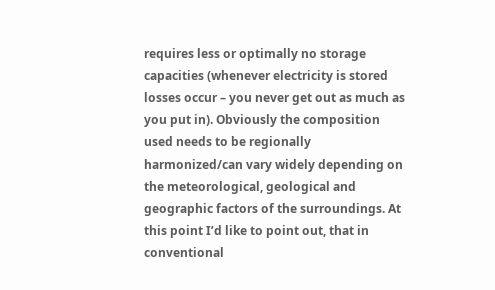requires less or optimally no storage capacities (whenever electricity is stored losses occur – you never get out as much as you put in). Obviously the composition used needs to be regionally harmonized/can vary widely depending on the meteorological, geological and geographic factors of the surroundings. At this point I’d like to point out, that in conventional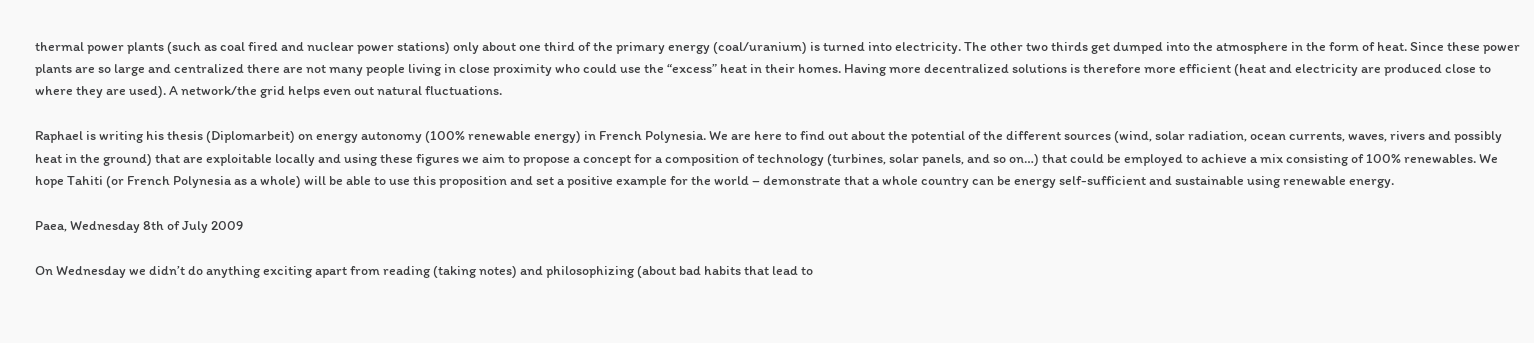thermal power plants (such as coal fired and nuclear power stations) only about one third of the primary energy (coal/uranium) is turned into electricity. The other two thirds get dumped into the atmosphere in the form of heat. Since these power plants are so large and centralized there are not many people living in close proximity who could use the “excess” heat in their homes. Having more decentralized solutions is therefore more efficient (heat and electricity are produced close to where they are used). A network/the grid helps even out natural fluctuations.

Raphael is writing his thesis (Diplomarbeit) on energy autonomy (100% renewable energy) in French Polynesia. We are here to find out about the potential of the different sources (wind, solar radiation, ocean currents, waves, rivers and possibly heat in the ground) that are exploitable locally and using these figures we aim to propose a concept for a composition of technology (turbines, solar panels, and so on…) that could be employed to achieve a mix consisting of 100% renewables. We hope Tahiti (or French Polynesia as a whole) will be able to use this proposition and set a positive example for the world – demonstrate that a whole country can be energy self-sufficient and sustainable using renewable energy.

Paea, Wednesday 8th of July 2009

On Wednesday we didn’t do anything exciting apart from reading (taking notes) and philosophizing (about bad habits that lead to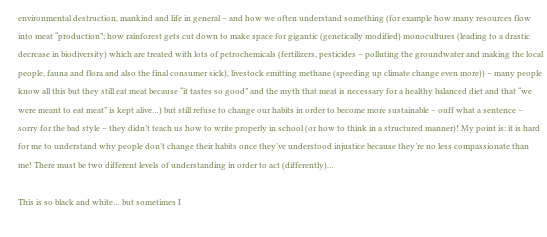environmental destruction, mankind and life in general – and how we often understand something (for example how many resources flow into meat “production”; how rainforest gets cut down to make space for gigantic (genetically modified) monocultures (leading to a drastic decrease in biodiversity) which are treated with lots of petrochemicals (fertilizers, pesticides – polluting the groundwater and making the local people, fauna and flora and also the final consumer sick), livestock emitting methane (speeding up climate change even more)) – many people know all this but they still eat meat because “it tastes so good” and the myth that meat is necessary for a healthy balanced diet and that “we were meant to eat meat” is kept alive…) but still refuse to change our habits in order to become more sustainable – ouff what a sentence – sorry for the bad style – they didn’t teach us how to write properly in school (or how to think in a structured manner)! My point is: it is hard for me to understand why people don’t change their habits once they’ve understood injustice because they’re no less compassionate than me! There must be two different levels of understanding in order to act (differently)…

This is so black and white… but sometimes I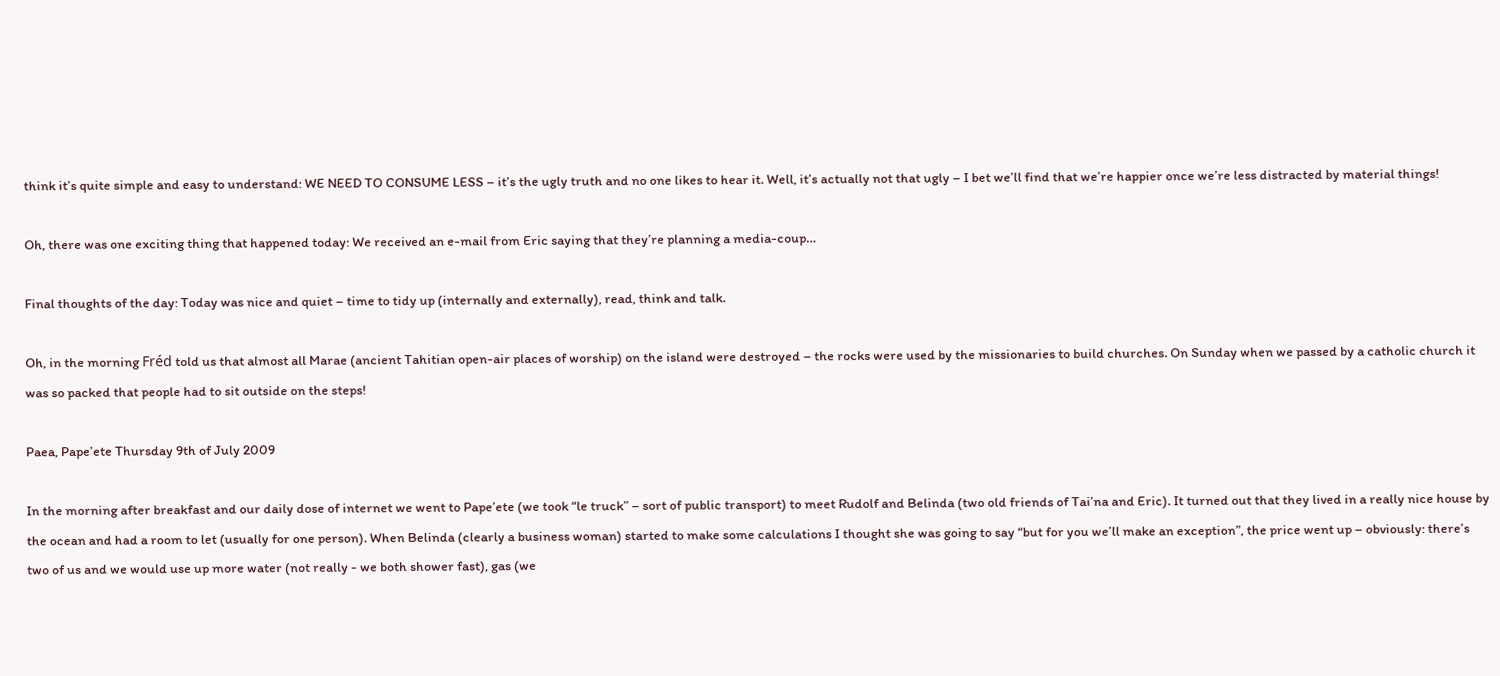think it’s quite simple and easy to understand: WE NEED TO CONSUME LESS – it’s the ugly truth and no one likes to hear it. Well, it’s actually not that ugly – I bet we’ll find that we’re happier once we’re less distracted by material things!

Oh, there was one exciting thing that happened today: We received an e-mail from Eric saying that they’re planning a media-coup…

Final thoughts of the day: Today was nice and quiet – time to tidy up (internally and externally), read, think and talk.

Oh, in the morning Fréd told us that almost all Marae (ancient Tahitian open-air places of worship) on the island were destroyed – the rocks were used by the missionaries to build churches. On Sunday when we passed by a catholic church it was so packed that people had to sit outside on the steps!

Paea, Pape’ete Thursday 9th of July 2009

In the morning after breakfast and our daily dose of internet we went to Pape’ete (we took “le truck” – sort of public transport) to meet Rudolf and Belinda (two old friends of Tai’na and Eric). It turned out that they lived in a really nice house by the ocean and had a room to let (usually for one person). When Belinda (clearly a business woman) started to make some calculations I thought she was going to say “but for you we’ll make an exception”, the price went up – obviously: there’s two of us and we would use up more water (not really - we both shower fast), gas (we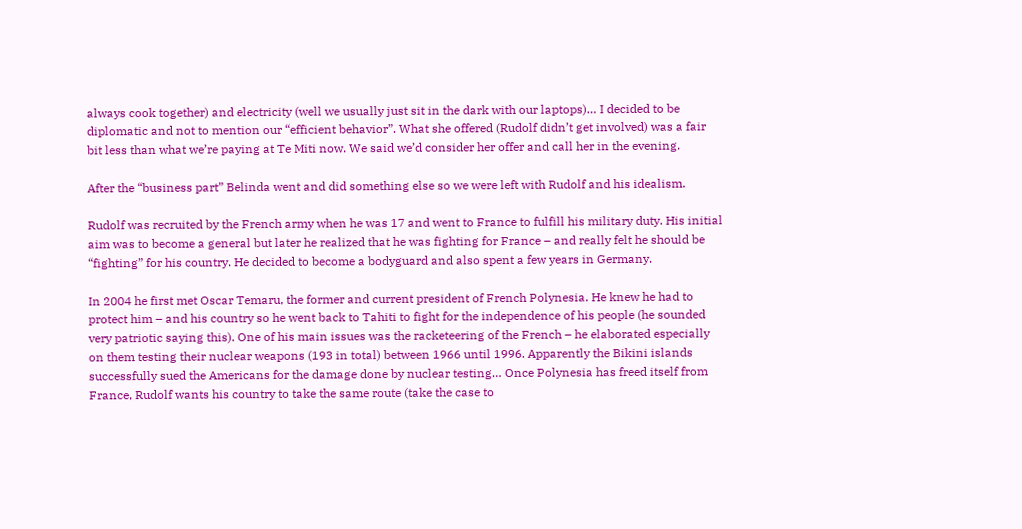always cook together) and electricity (well we usually just sit in the dark with our laptops)… I decided to be diplomatic and not to mention our “efficient behavior”. What she offered (Rudolf didn’t get involved) was a fair bit less than what we’re paying at Te Miti now. We said we’d consider her offer and call her in the evening.

After the “business part” Belinda went and did something else so we were left with Rudolf and his idealism.

Rudolf was recruited by the French army when he was 17 and went to France to fulfill his military duty. His initial aim was to become a general but later he realized that he was fighting for France – and really felt he should be “fighting” for his country. He decided to become a bodyguard and also spent a few years in Germany.

In 2004 he first met Oscar Temaru, the former and current president of French Polynesia. He knew he had to protect him – and his country so he went back to Tahiti to fight for the independence of his people (he sounded very patriotic saying this). One of his main issues was the racketeering of the French – he elaborated especially on them testing their nuclear weapons (193 in total) between 1966 until 1996. Apparently the Bikini islands successfully sued the Americans for the damage done by nuclear testing… Once Polynesia has freed itself from France, Rudolf wants his country to take the same route (take the case to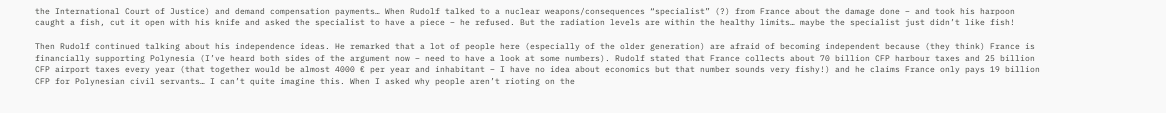the International Court of Justice) and demand compensation payments… When Rudolf talked to a nuclear weapons/consequences “specialist” (?) from France about the damage done – and took his harpoon caught a fish, cut it open with his knife and asked the specialist to have a piece – he refused. But the radiation levels are within the healthy limits… maybe the specialist just didn’t like fish!

Then Rudolf continued talking about his independence ideas. He remarked that a lot of people here (especially of the older generation) are afraid of becoming independent because (they think) France is financially supporting Polynesia (I’ve heard both sides of the argument now – need to have a look at some numbers). Rudolf stated that France collects about 70 billion CFP harbour taxes and 25 billion CFP airport taxes every year (that together would be almost 4000 € per year and inhabitant – I have no idea about economics but that number sounds very fishy!) and he claims France only pays 19 billion CFP for Polynesian civil servants… I can’t quite imagine this. When I asked why people aren’t rioting on the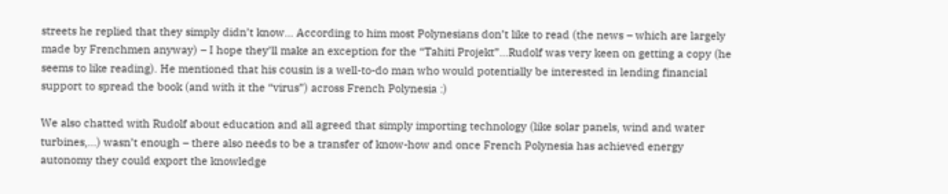streets he replied that they simply didn’t know... According to him most Polynesians don’t like to read (the news – which are largely made by Frenchmen anyway) – I hope they’ll make an exception for the “Tahiti Projekt”…Rudolf was very keen on getting a copy (he seems to like reading). He mentioned that his cousin is a well-to-do man who would potentially be interested in lending financial support to spread the book (and with it the “virus”) across French Polynesia :)

We also chatted with Rudolf about education and all agreed that simply importing technology (like solar panels, wind and water turbines,…) wasn’t enough – there also needs to be a transfer of know-how and once French Polynesia has achieved energy autonomy they could export the knowledge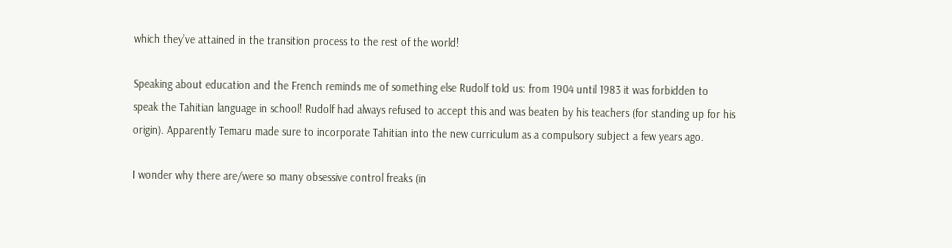which they’ve attained in the transition process to the rest of the world!

Speaking about education and the French reminds me of something else Rudolf told us: from 1904 until 1983 it was forbidden to speak the Tahitian language in school! Rudolf had always refused to accept this and was beaten by his teachers (for standing up for his origin). Apparently Temaru made sure to incorporate Tahitian into the new curriculum as a compulsory subject a few years ago.

I wonder why there are/were so many obsessive control freaks (in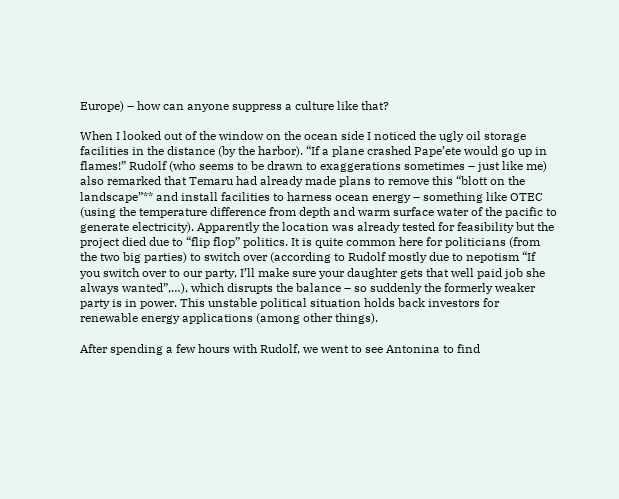Europe) – how can anyone suppress a culture like that?

When I looked out of the window on the ocean side I noticed the ugly oil storage facilities in the distance (by the harbor). “If a plane crashed Pape’ete would go up in flames!” Rudolf (who seems to be drawn to exaggerations sometimes – just like me) also remarked that Temaru had already made plans to remove this “blott on the landscape”** and install facilities to harness ocean energy – something like OTEC (using the temperature difference from depth and warm surface water of the pacific to generate electricity). Apparently the location was already tested for feasibility but the project died due to “flip flop” politics. It is quite common here for politicians (from the two big parties) to switch over (according to Rudolf mostly due to nepotism “If you switch over to our party, I’ll make sure your daughter gets that well paid job she always wanted”,…), which disrupts the balance – so suddenly the formerly weaker party is in power. This unstable political situation holds back investors for renewable energy applications (among other things).

After spending a few hours with Rudolf, we went to see Antonina to find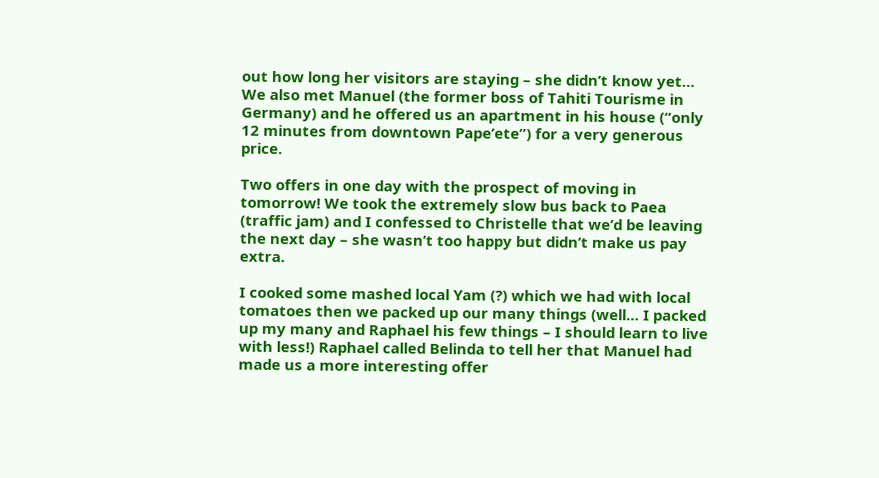out how long her visitors are staying – she didn’t know yet… We also met Manuel (the former boss of Tahiti Tourisme in Germany) and he offered us an apartment in his house (“only 12 minutes from downtown Pape’ete”) for a very generous price.

Two offers in one day with the prospect of moving in tomorrow! We took the extremely slow bus back to Paea (traffic jam) and I confessed to Christelle that we’d be leaving the next day – she wasn’t too happy but didn’t make us pay extra.

I cooked some mashed local Yam (?) which we had with local tomatoes then we packed up our many things (well… I packed up my many and Raphael his few things – I should learn to live with less!) Raphael called Belinda to tell her that Manuel had made us a more interesting offer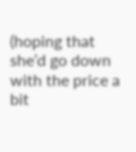(hoping that she’d go down with the price a bit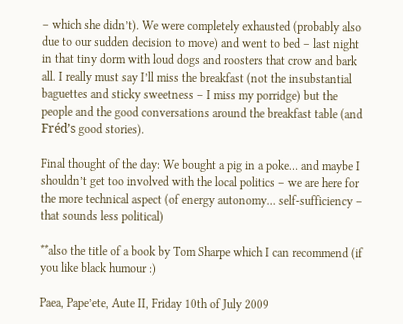– which she didn’t). We were completely exhausted (probably also due to our sudden decision to move) and went to bed – last night in that tiny dorm with loud dogs and roosters that crow and bark all. I really must say I’ll miss the breakfast (not the insubstantial baguettes and sticky sweetness – I miss my porridge) but the people and the good conversations around the breakfast table (and Fréd’s good stories).

Final thought of the day: We bought a pig in a poke… and maybe I shouldn’t get too involved with the local politics – we are here for the more technical aspect (of energy autonomy… self-sufficiency – that sounds less political)

**also the title of a book by Tom Sharpe which I can recommend (if you like black humour :)

Paea, Pape’ete, Aute II, Friday 10th of July 2009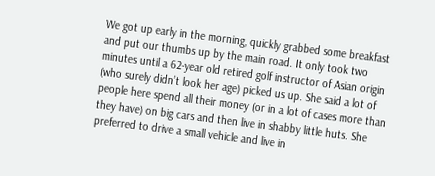We got up early in the morning, quickly grabbed some breakfast and put our thumbs up by the main road. It only took two minutes until a 62-year old retired golf instructor of Asian origin (who surely didn’t look her age) picked us up. She said a lot of people here spend all their money (or in a lot of cases more than they have) on big cars and then live in shabby little huts. She preferred to drive a small vehicle and live in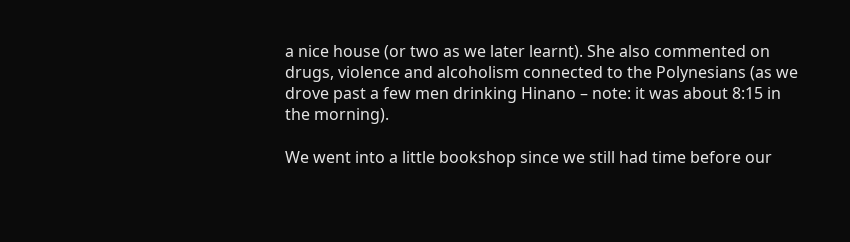a nice house (or two as we later learnt). She also commented on drugs, violence and alcoholism connected to the Polynesians (as we drove past a few men drinking Hinano – note: it was about 8:15 in the morning).

We went into a little bookshop since we still had time before our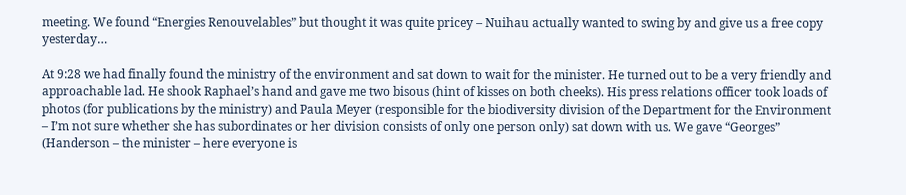meeting. We found “Energies Renouvelables” but thought it was quite pricey – Nuihau actually wanted to swing by and give us a free copy yesterday…

At 9:28 we had finally found the ministry of the environment and sat down to wait for the minister. He turned out to be a very friendly and approachable lad. He shook Raphael’s hand and gave me two bisous (hint of kisses on both cheeks). His press relations officer took loads of photos (for publications by the ministry) and Paula Meyer (responsible for the biodiversity division of the Department for the Environment – I’m not sure whether she has subordinates or her division consists of only one person only) sat down with us. We gave “Georges” (Handerson – the minister – here everyone is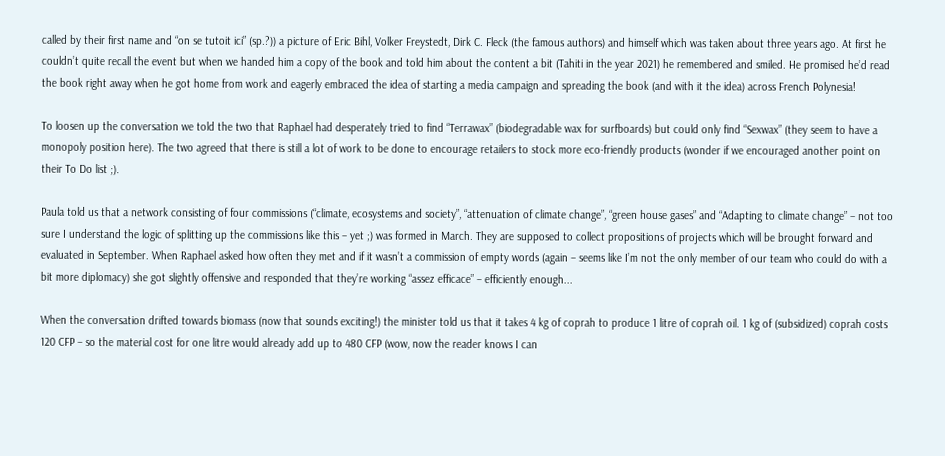called by their first name and “on se tutoit ici” (sp.?)) a picture of Eric Bihl, Volker Freystedt, Dirk C. Fleck (the famous authors) and himself which was taken about three years ago. At first he couldn’t quite recall the event but when we handed him a copy of the book and told him about the content a bit (Tahiti in the year 2021) he remembered and smiled. He promised he’d read the book right away when he got home from work and eagerly embraced the idea of starting a media campaign and spreading the book (and with it the idea) across French Polynesia!

To loosen up the conversation we told the two that Raphael had desperately tried to find “Terrawax” (biodegradable wax for surfboards) but could only find “Sexwax” (they seem to have a monopoly position here). The two agreed that there is still a lot of work to be done to encourage retailers to stock more eco-friendly products (wonder if we encouraged another point on their To Do list ;).

Paula told us that a network consisting of four commissions (“climate, ecosystems and society”, “attenuation of climate change”, “green house gases” and “Adapting to climate change” – not too sure I understand the logic of splitting up the commissions like this – yet ;) was formed in March. They are supposed to collect propositions of projects which will be brought forward and evaluated in September. When Raphael asked how often they met and if it wasn’t a commission of empty words (again – seems like I’m not the only member of our team who could do with a bit more diplomacy) she got slightly offensive and responded that they’re working “assez efficace” – efficiently enough...

When the conversation drifted towards biomass (now that sounds exciting!) the minister told us that it takes 4 kg of coprah to produce 1 litre of coprah oil. 1 kg of (subsidized) coprah costs 120 CFP – so the material cost for one litre would already add up to 480 CFP (wow, now the reader knows I can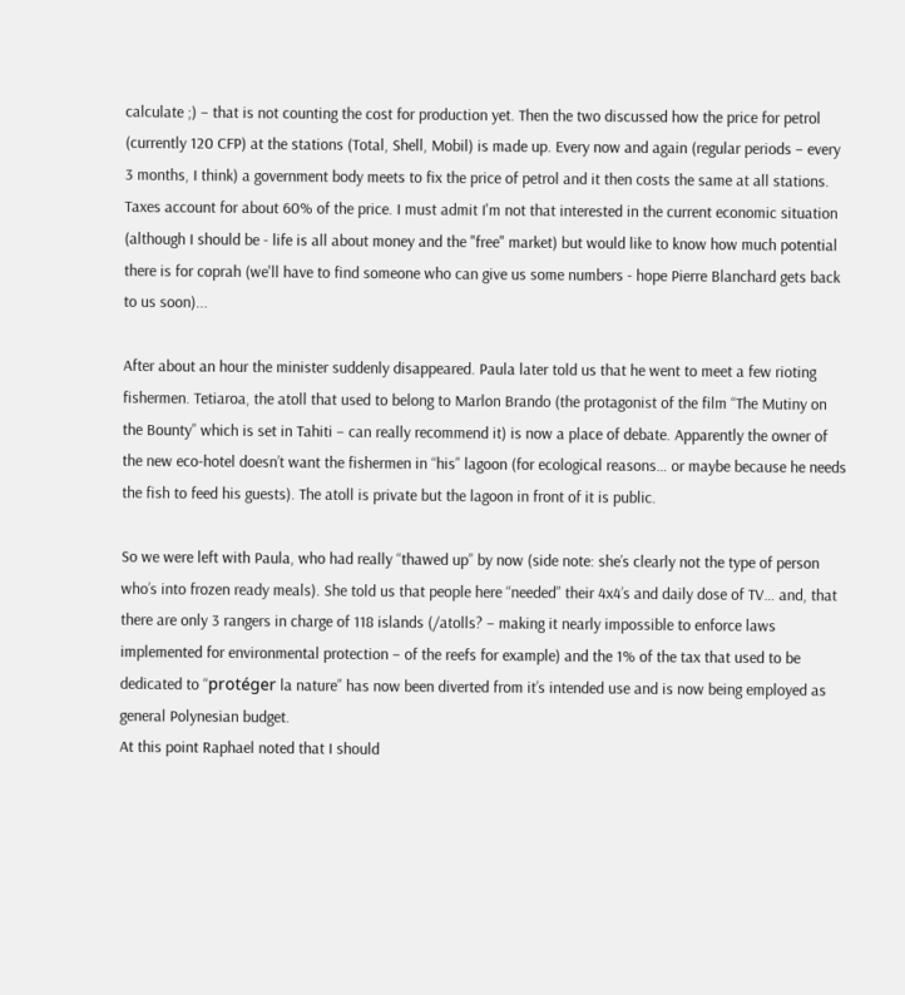calculate ;) – that is not counting the cost for production yet. Then the two discussed how the price for petrol (currently 120 CFP) at the stations (Total, Shell, Mobil) is made up. Every now and again (regular periods – every 3 months, I think) a government body meets to fix the price of petrol and it then costs the same at all stations. Taxes account for about 60% of the price. I must admit I'm not that interested in the current economic situation (although I should be - life is all about money and the "free" market) but would like to know how much potential there is for coprah (we'll have to find someone who can give us some numbers - hope Pierre Blanchard gets back to us soon)...

After about an hour the minister suddenly disappeared. Paula later told us that he went to meet a few rioting fishermen. Tetiaroa, the atoll that used to belong to Marlon Brando (the protagonist of the film “The Mutiny on the Bounty” which is set in Tahiti – can really recommend it) is now a place of debate. Apparently the owner of the new eco-hotel doesn’t want the fishermen in “his” lagoon (for ecological reasons… or maybe because he needs the fish to feed his guests). The atoll is private but the lagoon in front of it is public.

So we were left with Paula, who had really “thawed up” by now (side note: she’s clearly not the type of person who’s into frozen ready meals). She told us that people here “needed” their 4x4’s and daily dose of TV… and, that there are only 3 rangers in charge of 118 islands (/atolls? – making it nearly impossible to enforce laws implemented for environmental protection – of the reefs for example) and the 1% of the tax that used to be dedicated to “protéger la nature” has now been diverted from it’s intended use and is now being employed as general Polynesian budget.
At this point Raphael noted that I should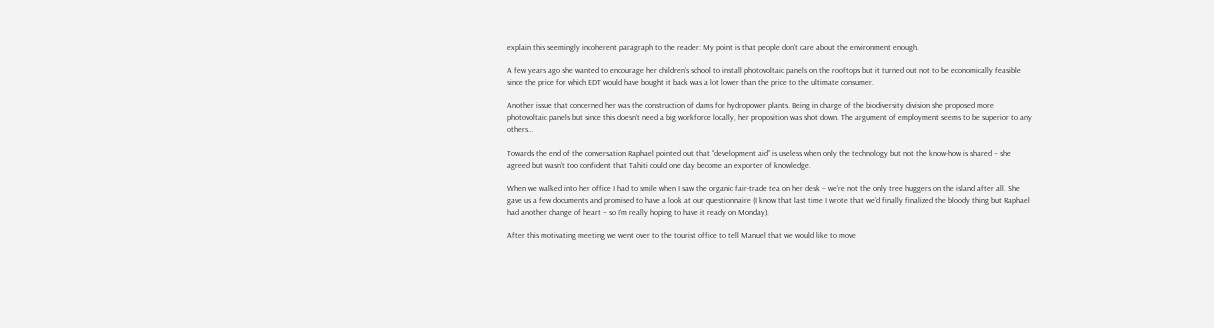explain this seemingly incoherent paragraph to the reader: My point is that people don't care about the environment enough.

A few years ago she wanted to encourage her children’s school to install photovoltaic panels on the rooftops but it turned out not to be economically feasible since the price for which EDT would have bought it back was a lot lower than the price to the ultimate consumer.

Another issue that concerned her was the construction of dams for hydropower plants. Being in charge of the biodiversity division she proposed more photovoltaic panels but since this doesn’t need a big workforce locally, her proposition was shot down. The argument of employment seems to be superior to any others…

Towards the end of the conversation Raphael pointed out that “development aid” is useless when only the technology but not the know-how is shared – she agreed but wasn’t too confident that Tahiti could one day become an exporter of knowledge.

When we walked into her office I had to smile when I saw the organic fair-trade tea on her desk – we’re not the only tree huggers on the island after all. She gave us a few documents and promised to have a look at our questionnaire (I know that last time I wrote that we’d finally finalized the bloody thing but Raphael had another change of heart – so I’m really hoping to have it ready on Monday).

After this motivating meeting we went over to the tourist office to tell Manuel that we would like to move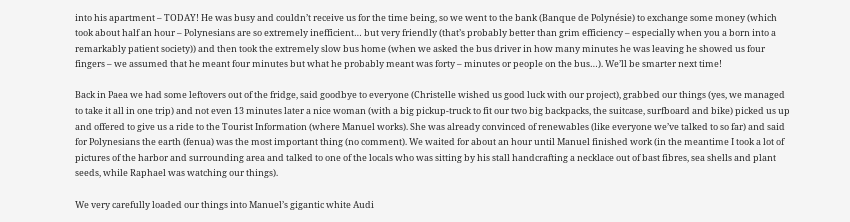into his apartment – TODAY! He was busy and couldn’t receive us for the time being, so we went to the bank (Banque de Polynésie) to exchange some money (which took about half an hour – Polynesians are so extremely inefficient… but very friendly (that’s probably better than grim efficiency – especially when you a born into a remarkably patient society)) and then took the extremely slow bus home (when we asked the bus driver in how many minutes he was leaving he showed us four fingers – we assumed that he meant four minutes but what he probably meant was forty – minutes or people on the bus…). We’ll be smarter next time!

Back in Paea we had some leftovers out of the fridge, said goodbye to everyone (Christelle wished us good luck with our project), grabbed our things (yes, we managed to take it all in one trip) and not even 13 minutes later a nice woman (with a big pickup-truck to fit our two big backpacks, the suitcase, surfboard and bike) picked us up and offered to give us a ride to the Tourist Information (where Manuel works). She was already convinced of renewables (like everyone we’ve talked to so far) and said for Polynesians the earth (fenua) was the most important thing (no comment). We waited for about an hour until Manuel finished work (in the meantime I took a lot of pictures of the harbor and surrounding area and talked to one of the locals who was sitting by his stall handcrafting a necklace out of bast fibres, sea shells and plant seeds, while Raphael was watching our things).

We very carefully loaded our things into Manuel’s gigantic white Audi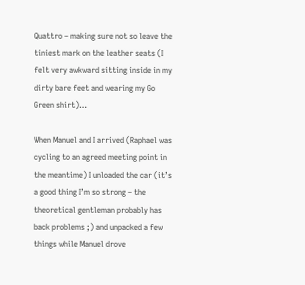Quattro – making sure not so leave the tiniest mark on the leather seats (I felt very awkward sitting inside in my dirty bare feet and wearing my Go Green shirt)…

When Manuel and I arrived (Raphael was cycling to an agreed meeting point in the meantime) I unloaded the car (it’s a good thing I’m so strong – the theoretical gentleman probably has back problems ;) and unpacked a few things while Manuel drove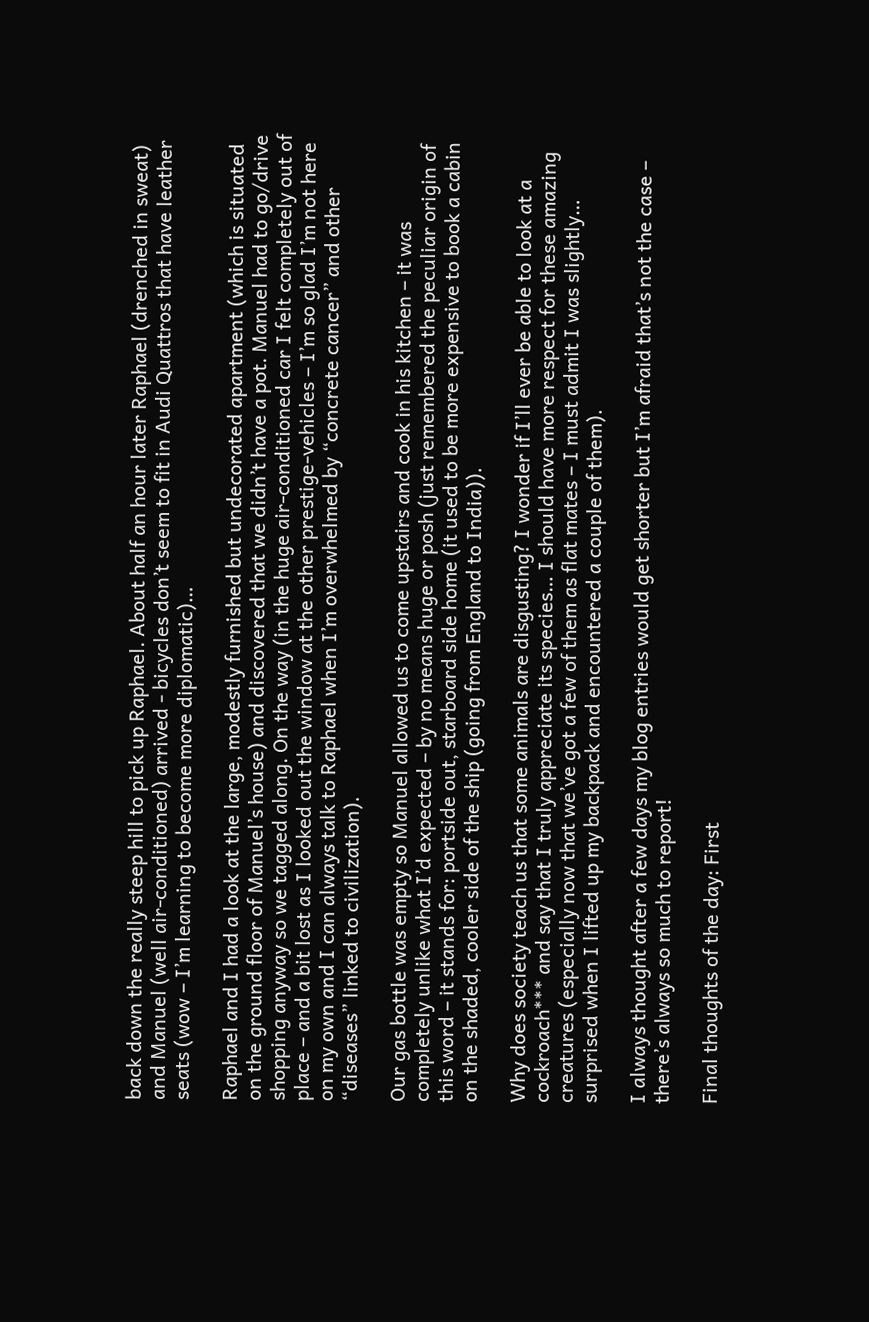back down the really steep hill to pick up Raphael. About half an hour later Raphael (drenched in sweat) and Manuel (well air-conditioned) arrived - bicycles don’t seem to fit in Audi Quattros that have leather seats (wow – I’m learning to become more diplomatic)…

Raphael and I had a look at the large, modestly furnished but undecorated apartment (which is situated on the ground floor of Manuel’s house) and discovered that we didn’t have a pot. Manuel had to go/drive shopping anyway so we tagged along. On the way (in the huge air-conditioned car I felt completely out of place – and a bit lost as I looked out the window at the other prestige-vehicles – I’m so glad I’m not here on my own and I can always talk to Raphael when I’m overwhelmed by “concrete cancer” and other “diseases” linked to civilization).

Our gas bottle was empty so Manuel allowed us to come upstairs and cook in his kitchen – it was completely unlike what I’d expected – by no means huge or posh (just remembered the peculiar origin of this word – it stands for: portside out, starboard side home (it used to be more expensive to book a cabin on the shaded, cooler side of the ship (going from England to India)).

Why does society teach us that some animals are disgusting? I wonder if I’ll ever be able to look at a cockroach*** and say that I truly appreciate its species… I should have more respect for these amazing creatures (especially now that we’ve got a few of them as flat mates – I must admit I was slightly… surprised when I lifted up my backpack and encountered a couple of them).

I always thought after a few days my blog entries would get shorter but I’m afraid that’s not the case – there’s always so much to report!

Final thoughts of the day: First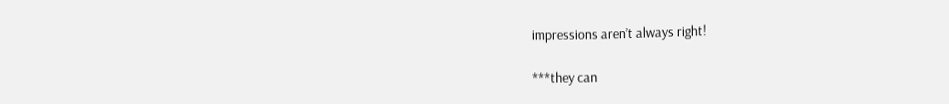impressions aren’t always right!

***they can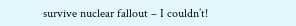survive nuclear fallout – I couldn’t!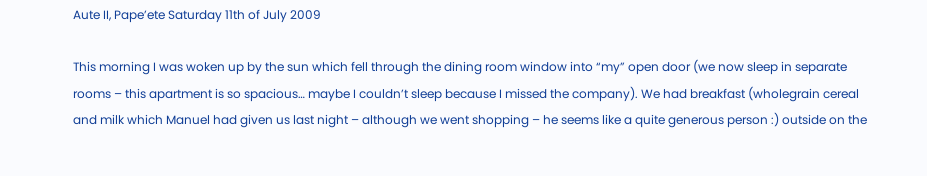Aute II, Pape’ete Saturday 11th of July 2009

This morning I was woken up by the sun which fell through the dining room window into “my” open door (we now sleep in separate rooms – this apartment is so spacious… maybe I couldn’t sleep because I missed the company). We had breakfast (wholegrain cereal and milk which Manuel had given us last night – although we went shopping – he seems like a quite generous person :) outside on the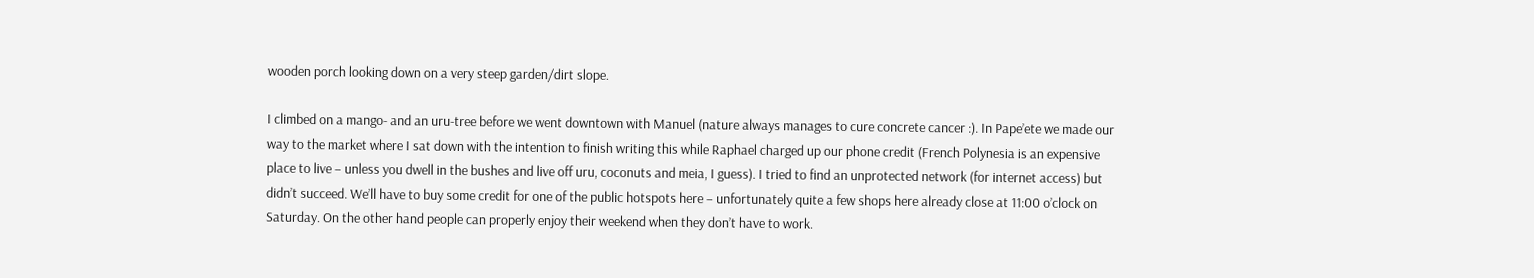wooden porch looking down on a very steep garden/dirt slope.

I climbed on a mango- and an uru-tree before we went downtown with Manuel (nature always manages to cure concrete cancer :). In Pape’ete we made our way to the market where I sat down with the intention to finish writing this while Raphael charged up our phone credit (French Polynesia is an expensive place to live – unless you dwell in the bushes and live off uru, coconuts and meia, I guess). I tried to find an unprotected network (for internet access) but didn’t succeed. We’ll have to buy some credit for one of the public hotspots here – unfortunately quite a few shops here already close at 11:00 o’clock on Saturday. On the other hand people can properly enjoy their weekend when they don’t have to work.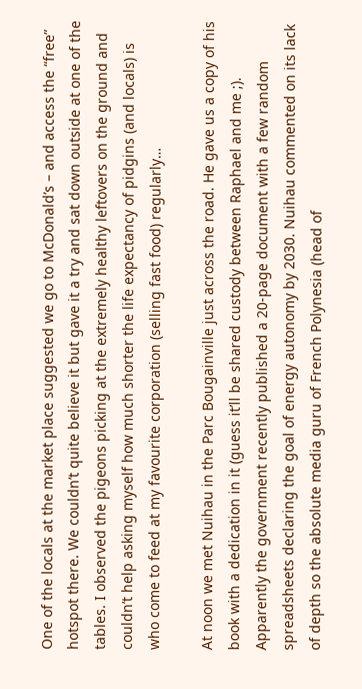One of the locals at the market place suggested we go to McDonald’s – and access the “free” hotspot there. We couldn’t quite believe it but gave it a try and sat down outside at one of the tables. I observed the pigeons picking at the extremely healthy leftovers on the ground and couldn’t help asking myself how much shorter the life expectancy of pidgins (and locals) is who come to feed at my favourite corporation (selling fast food) regularly…

At noon we met Nuihau in the Parc Bougainville just across the road. He gave us a copy of his book with a dedication in it (guess it’ll be shared custody between Raphael and me ;). Apparently the government recently published a 20-page document with a few random spreadsheets declaring the goal of energy autonomy by 2030. Nuihau commented on its lack of depth so the absolute media guru of French Polynesia (head of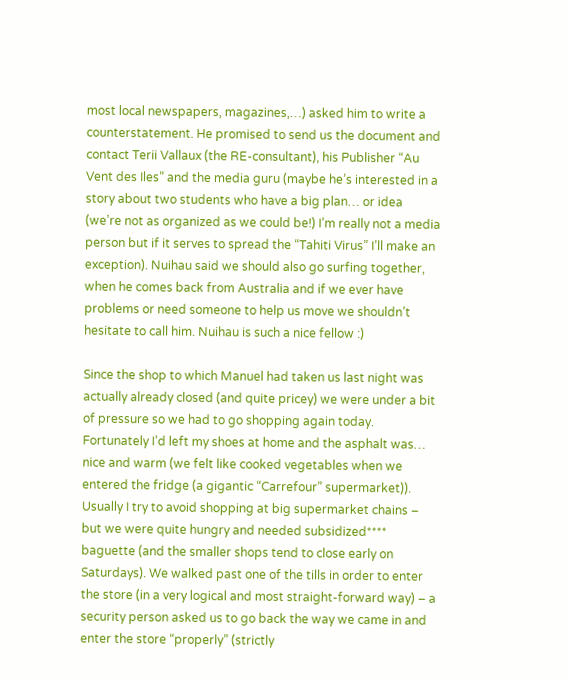most local newspapers, magazines,…) asked him to write a counterstatement. He promised to send us the document and contact Terii Vallaux (the RE-consultant), his Publisher “Au Vent des Iles” and the media guru (maybe he’s interested in a story about two students who have a big plan… or idea (we’re not as organized as we could be!) I’m really not a media person but if it serves to spread the “Tahiti Virus” I’ll make an exception). Nuihau said we should also go surfing together, when he comes back from Australia and if we ever have problems or need someone to help us move we shouldn’t hesitate to call him. Nuihau is such a nice fellow :)

Since the shop to which Manuel had taken us last night was actually already closed (and quite pricey) we were under a bit of pressure so we had to go shopping again today. Fortunately I’d left my shoes at home and the asphalt was… nice and warm (we felt like cooked vegetables when we entered the fridge (a gigantic “Carrefour” supermarket)). Usually I try to avoid shopping at big supermarket chains – but we were quite hungry and needed subsidized**** baguette (and the smaller shops tend to close early on Saturdays). We walked past one of the tills in order to enter the store (in a very logical and most straight-forward way) – a security person asked us to go back the way we came in and enter the store “properly” (strictly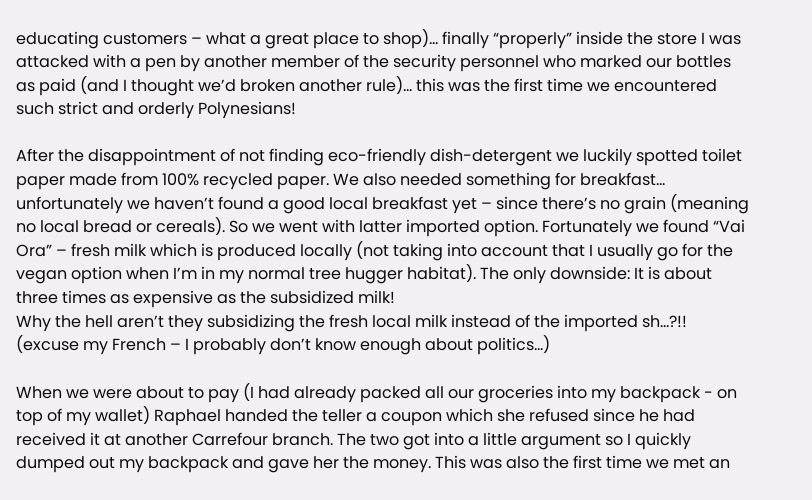educating customers – what a great place to shop)… finally “properly” inside the store I was attacked with a pen by another member of the security personnel who marked our bottles as paid (and I thought we’d broken another rule)… this was the first time we encountered such strict and orderly Polynesians!

After the disappointment of not finding eco-friendly dish-detergent we luckily spotted toilet paper made from 100% recycled paper. We also needed something for breakfast… unfortunately we haven’t found a good local breakfast yet – since there’s no grain (meaning no local bread or cereals). So we went with latter imported option. Fortunately we found “Vai Ora” – fresh milk which is produced locally (not taking into account that I usually go for the vegan option when I’m in my normal tree hugger habitat). The only downside: It is about three times as expensive as the subsidized milk!
Why the hell aren’t they subsidizing the fresh local milk instead of the imported sh…?!! (excuse my French – I probably don’t know enough about politics…)

When we were about to pay (I had already packed all our groceries into my backpack - on top of my wallet) Raphael handed the teller a coupon which she refused since he had received it at another Carrefour branch. The two got into a little argument so I quickly dumped out my backpack and gave her the money. This was also the first time we met an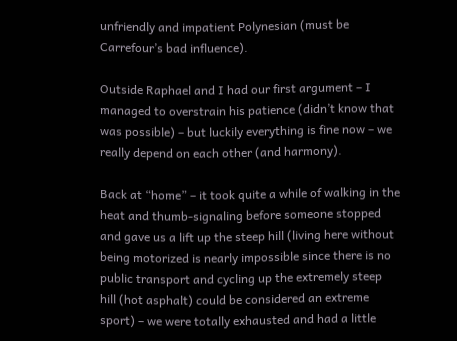unfriendly and impatient Polynesian (must be Carrefour’s bad influence).

Outside Raphael and I had our first argument – I managed to overstrain his patience (didn’t know that was possible) – but luckily everything is fine now – we really depend on each other (and harmony).

Back at “home” – it took quite a while of walking in the heat and thumb-signaling before someone stopped and gave us a lift up the steep hill (living here without being motorized is nearly impossible since there is no public transport and cycling up the extremely steep hill (hot asphalt) could be considered an extreme sport) – we were totally exhausted and had a little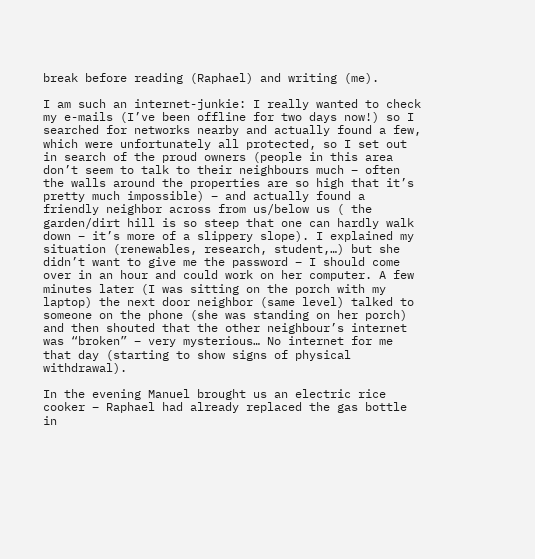break before reading (Raphael) and writing (me).

I am such an internet-junkie: I really wanted to check my e-mails (I’ve been offline for two days now!) so I searched for networks nearby and actually found a few, which were unfortunately all protected, so I set out in search of the proud owners (people in this area don’t seem to talk to their neighbours much – often the walls around the properties are so high that it’s pretty much impossible) – and actually found a friendly neighbor across from us/below us ( the garden/dirt hill is so steep that one can hardly walk down – it’s more of a slippery slope). I explained my situation (renewables, research, student,…) but she didn’t want to give me the password – I should come over in an hour and could work on her computer. A few minutes later (I was sitting on the porch with my laptop) the next door neighbor (same level) talked to someone on the phone (she was standing on her porch) and then shouted that the other neighbour’s internet was “broken” – very mysterious… No internet for me that day (starting to show signs of physical withdrawal).

In the evening Manuel brought us an electric rice cooker – Raphael had already replaced the gas bottle in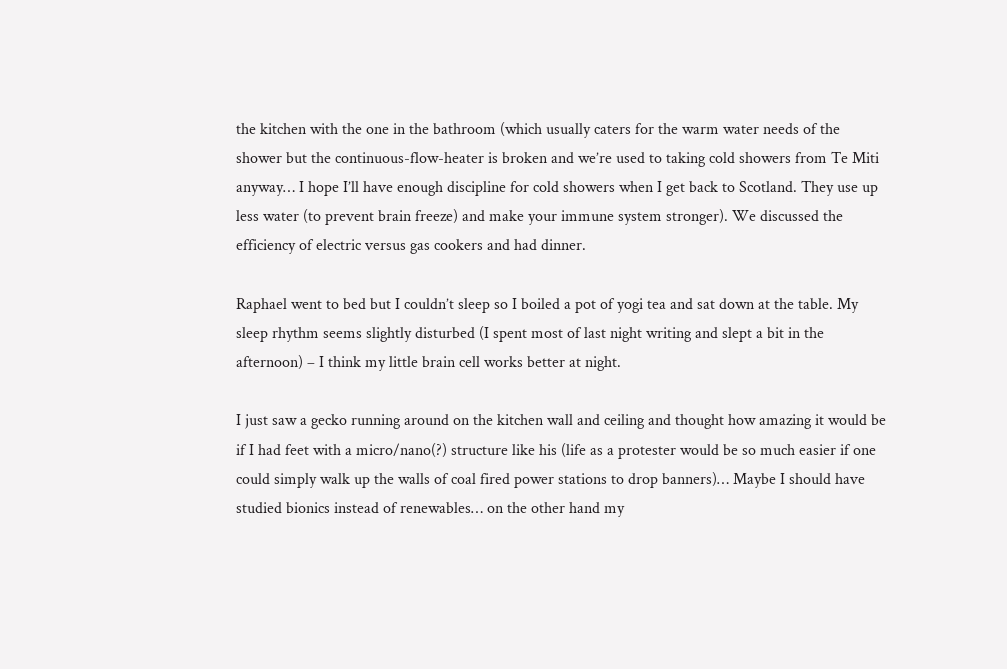the kitchen with the one in the bathroom (which usually caters for the warm water needs of the shower but the continuous-flow-heater is broken and we’re used to taking cold showers from Te Miti anyway… I hope I’ll have enough discipline for cold showers when I get back to Scotland. They use up less water (to prevent brain freeze) and make your immune system stronger). We discussed the efficiency of electric versus gas cookers and had dinner.

Raphael went to bed but I couldn’t sleep so I boiled a pot of yogi tea and sat down at the table. My sleep rhythm seems slightly disturbed (I spent most of last night writing and slept a bit in the afternoon) – I think my little brain cell works better at night.

I just saw a gecko running around on the kitchen wall and ceiling and thought how amazing it would be if I had feet with a micro/nano(?) structure like his (life as a protester would be so much easier if one could simply walk up the walls of coal fired power stations to drop banners)… Maybe I should have studied bionics instead of renewables… on the other hand my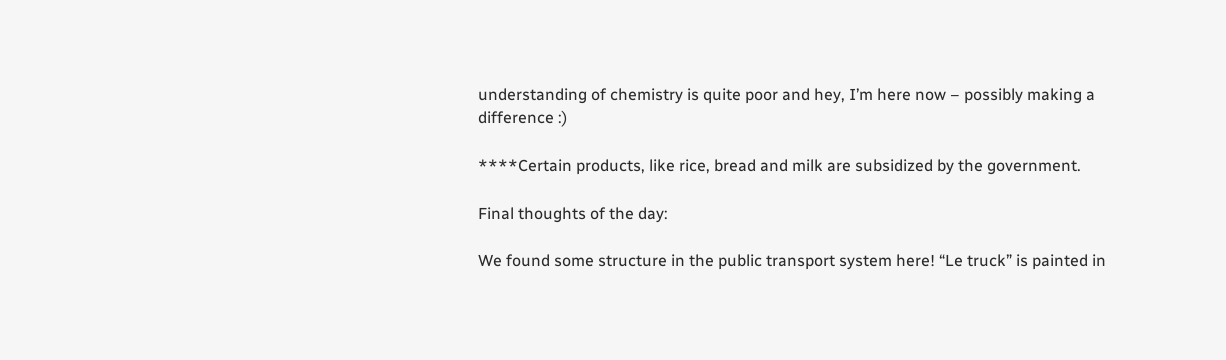understanding of chemistry is quite poor and hey, I’m here now – possibly making a difference :)

****Certain products, like rice, bread and milk are subsidized by the government.

Final thoughts of the day:

We found some structure in the public transport system here! “Le truck” is painted in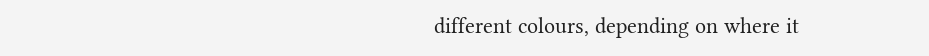different colours, depending on where it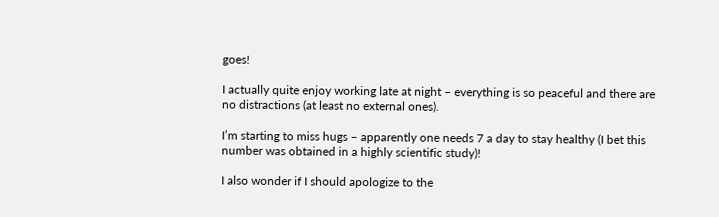goes!

I actually quite enjoy working late at night – everything is so peaceful and there are no distractions (at least no external ones).

I’m starting to miss hugs – apparently one needs 7 a day to stay healthy (I bet this number was obtained in a highly scientific study)!

I also wonder if I should apologize to the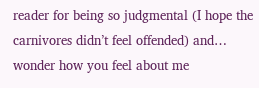reader for being so judgmental (I hope the carnivores didn’t feel offended) and… wonder how you feel about me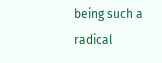being such a radical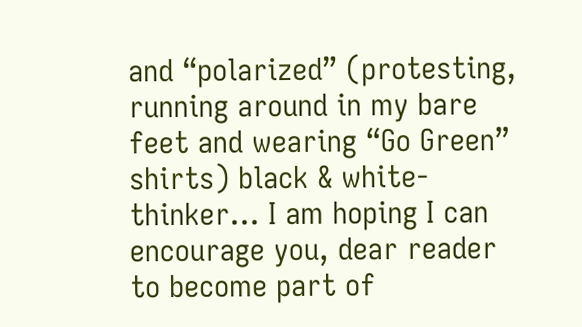and “polarized” (protesting, running around in my bare feet and wearing “Go Green” shirts) black & white-thinker… I am hoping I can encourage you, dear reader to become part of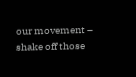our movement –
shake off those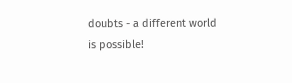doubts - a different world is possible!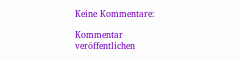Keine Kommentare:

Kommentar veröffentlichen